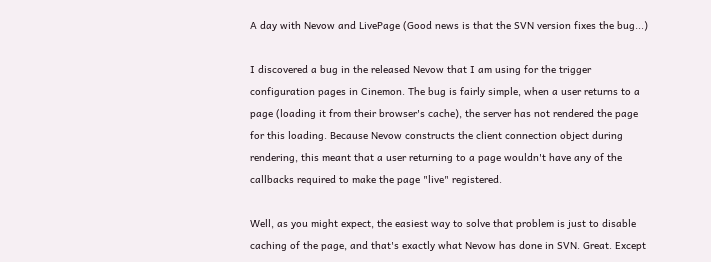A day with Nevow and LivePage (Good news is that the SVN version fixes the bug...)

I discovered a bug in the released Nevow that I am using for the trigger configuration pages in Cinemon. The bug is fairly simple, when a user returns to a page (loading it from their browser's cache), the server has not rendered the page for this loading. Because Nevow constructs the client connection object during rendering, this meant that a user returning to a page wouldn't have any of the callbacks required to make the page "live" registered.

Well, as you might expect, the easiest way to solve that problem is just to disable caching of the page, and that's exactly what Nevow has done in SVN. Great. Except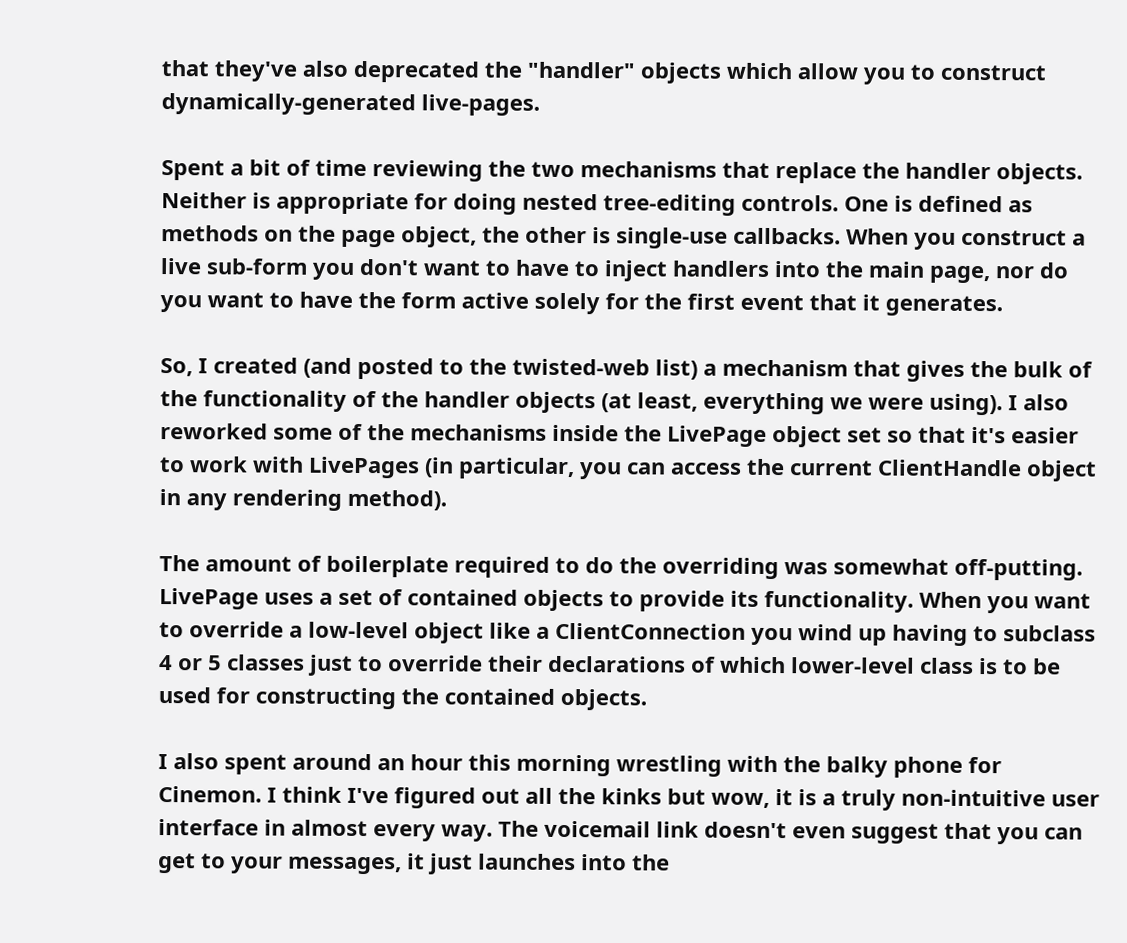that they've also deprecated the "handler" objects which allow you to construct dynamically-generated live-pages.

Spent a bit of time reviewing the two mechanisms that replace the handler objects. Neither is appropriate for doing nested tree-editing controls. One is defined as methods on the page object, the other is single-use callbacks. When you construct a live sub-form you don't want to have to inject handlers into the main page, nor do you want to have the form active solely for the first event that it generates.

So, I created (and posted to the twisted-web list) a mechanism that gives the bulk of the functionality of the handler objects (at least, everything we were using). I also reworked some of the mechanisms inside the LivePage object set so that it's easier to work with LivePages (in particular, you can access the current ClientHandle object in any rendering method).

The amount of boilerplate required to do the overriding was somewhat off-putting. LivePage uses a set of contained objects to provide its functionality. When you want to override a low-level object like a ClientConnection you wind up having to subclass 4 or 5 classes just to override their declarations of which lower-level class is to be used for constructing the contained objects.

I also spent around an hour this morning wrestling with the balky phone for Cinemon. I think I've figured out all the kinks but wow, it is a truly non-intuitive user interface in almost every way. The voicemail link doesn't even suggest that you can get to your messages, it just launches into the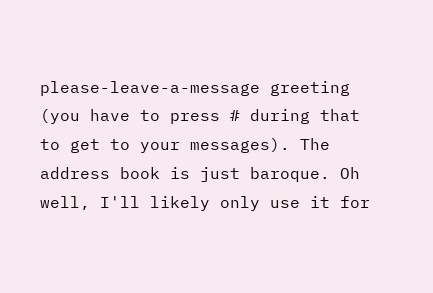please-leave-a-message greeting (you have to press # during that to get to your messages). The address book is just baroque. Oh well, I'll likely only use it for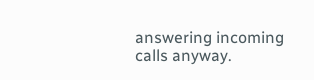answering incoming calls anyway.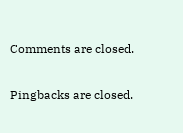Comments are closed.


Pingbacks are closed.